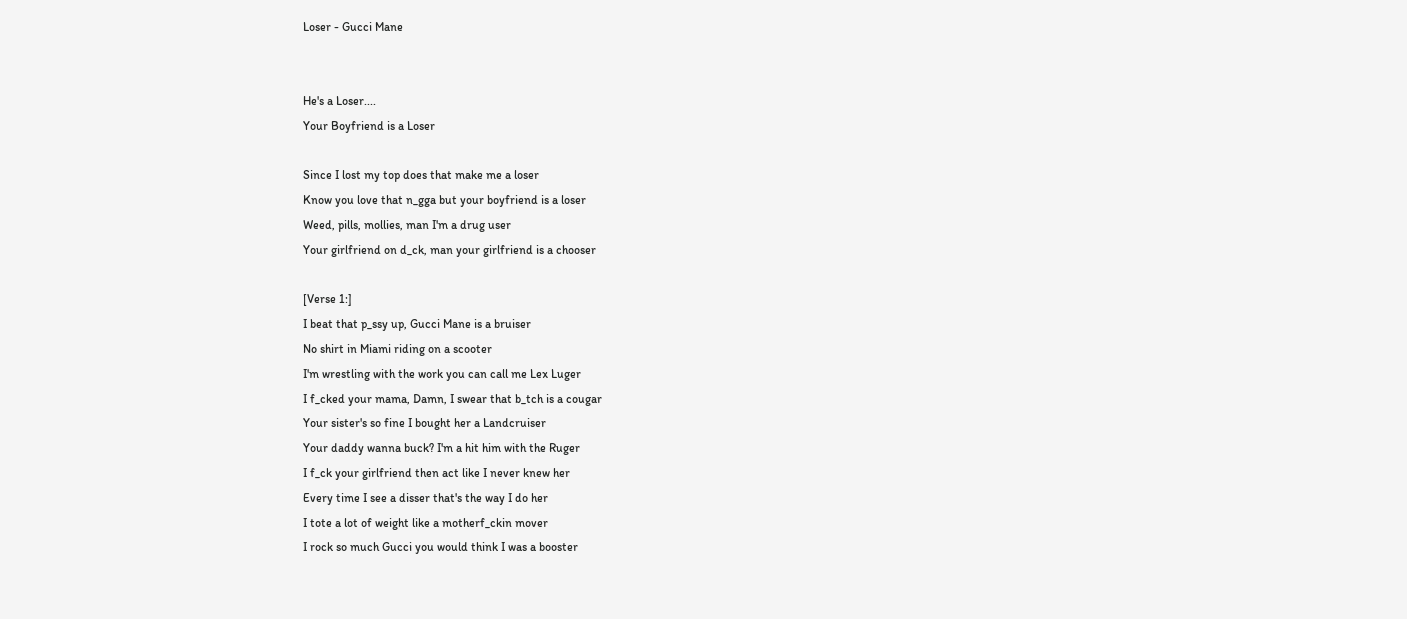Loser - Gucci Mane


He's a Loser....
Your Boyfriend is a Loser

Since I lost my top does that make me a loser
Know you love that n_gga but your boyfriend is a loser
Weed, pills, mollies, man I'm a drug user
Your girlfriend on d_ck, man your girlfriend is a chooser

[Verse 1:]
I beat that p_ssy up, Gucci Mane is a bruiser
No shirt in Miami riding on a scooter
I'm wrestling with the work you can call me Lex Luger
I f_cked your mama, Damn, I swear that b_tch is a cougar
Your sister's so fine I bought her a Landcruiser
Your daddy wanna buck? I'm a hit him with the Ruger
I f_ck your girlfriend then act like I never knew her
Every time I see a disser that's the way I do her
I tote a lot of weight like a motherf_ckin mover
I rock so much Gucci you would think I was a booster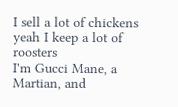I sell a lot of chickens yeah I keep a lot of roosters
I'm Gucci Mane, a Martian, and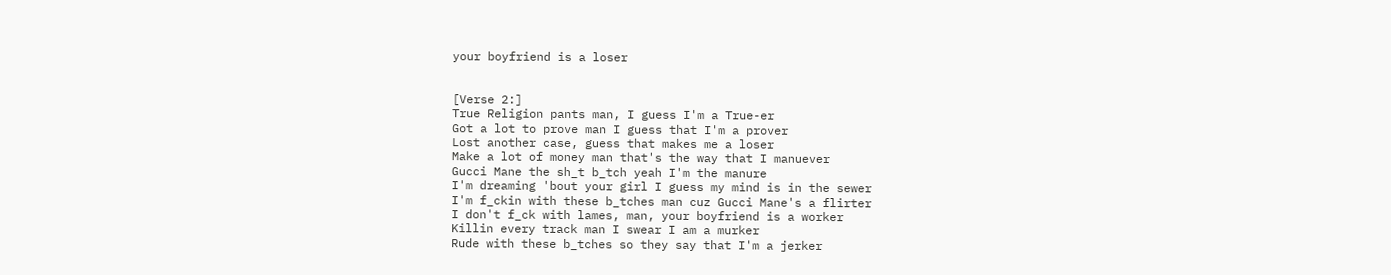your boyfriend is a loser


[Verse 2:]
True Religion pants man, I guess I'm a True-er
Got a lot to prove man I guess that I'm a prover
Lost another case, guess that makes me a loser
Make a lot of money man that's the way that I manuever
Gucci Mane the sh_t b_tch yeah I'm the manure
I'm dreaming 'bout your girl I guess my mind is in the sewer
I'm f_ckin with these b_tches man cuz Gucci Mane's a flirter
I don't f_ck with lames, man, your boyfriend is a worker
Killin every track man I swear I am a murker
Rude with these b_tches so they say that I'm a jerker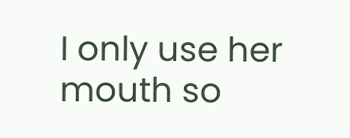I only use her mouth so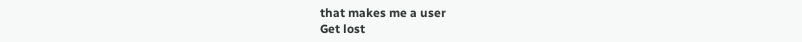that makes me a user
Get lost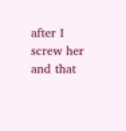after I screw her and that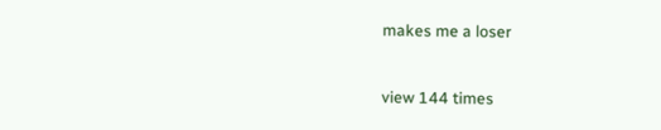makes me a loser


view 144 times